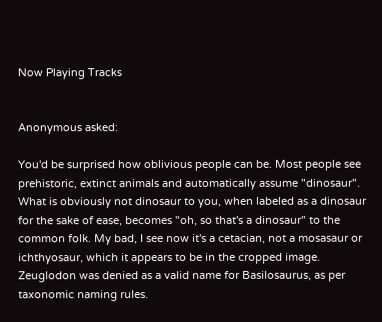Now Playing Tracks


Anonymous asked:

You'd be surprised how oblivious people can be. Most people see prehistoric, extinct animals and automatically assume "dinosaur". What is obviously not dinosaur to you, when labeled as a dinosaur for the sake of ease, becomes "oh, so that's a dinosaur" to the common folk. My bad, I see now it's a cetacian, not a mosasaur or ichthyosaur, which it appears to be in the cropped image. Zeuglodon was denied as a valid name for Basilosaurus, as per taxonomic naming rules.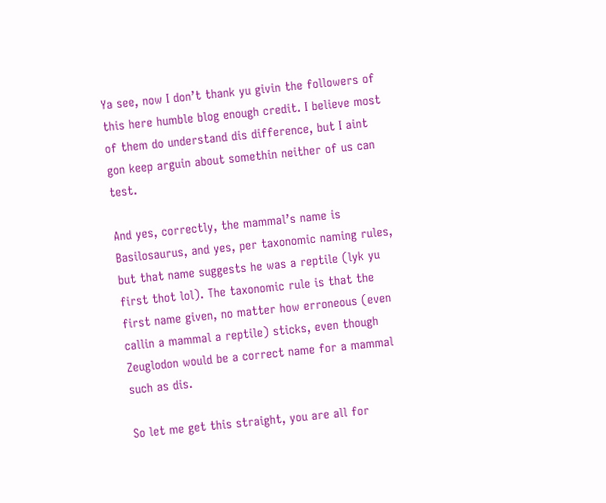Ya see, now I don’t thank yu givin the followers of this here humble blog enough credit. I believe most of them do understand dis difference, but I aint gon keep arguin about somethin neither of us can test.

And yes, correctly, the mammal’s name is Basilosaurus, and yes, per taxonomic naming rules, but that name suggests he was a reptile (lyk yu first thot lol). The taxonomic rule is that the first name given, no matter how erroneous (even callin a mammal a reptile) sticks, even though Zeuglodon would be a correct name for a mammal such as dis.

So let me get this straight, you are all for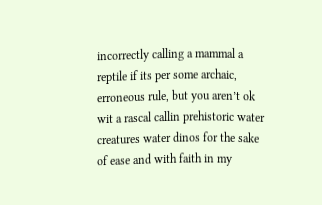incorrectly calling a mammal a reptile if its per some archaic, erroneous rule, but you aren’t ok wit a rascal callin prehistoric water creatures water dinos for the sake of ease and with faith in my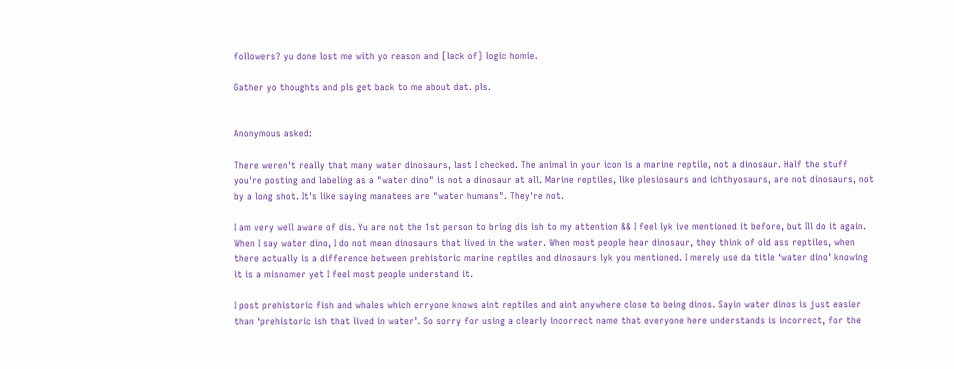followers? yu done lost me with yo reason and [lack of] logic homie.

Gather yo thoughts and pls get back to me about dat. pls.


Anonymous asked:

There weren't really that many water dinosaurs, last I checked. The animal in your icon is a marine reptile, not a dinosaur. Half the stuff you're posting and labeling as a "water dino" is not a dinosaur at all. Marine reptiles, like plesiosaurs and ichthyosaurs, are not dinosaurs, not by a long shot. It's like saying manatees are "water humans". They're not.

I am very well aware of dis. Yu are not the 1st person to bring dis ish to my attention && I feel lyk ive mentioned it before, but Ill do it again. When I say water dino, I do not mean dinosaurs that lived in the water. When most people hear dinosaur, they think of old ass reptiles, when there actually is a difference between prehistoric marine reptiles and dinosaurs lyk you mentioned. I merely use da title ‘water dino’ knowing it is a misnomer yet I feel most people understand it.

I post prehistoric fish and whales which erryone knows aint reptiles and aint anywhere close to being dinos. Sayin water dinos is just easier than ‘prehistoric ish that lived in water’. So sorry for using a clearly incorrect name that everyone here understands is incorrect, for the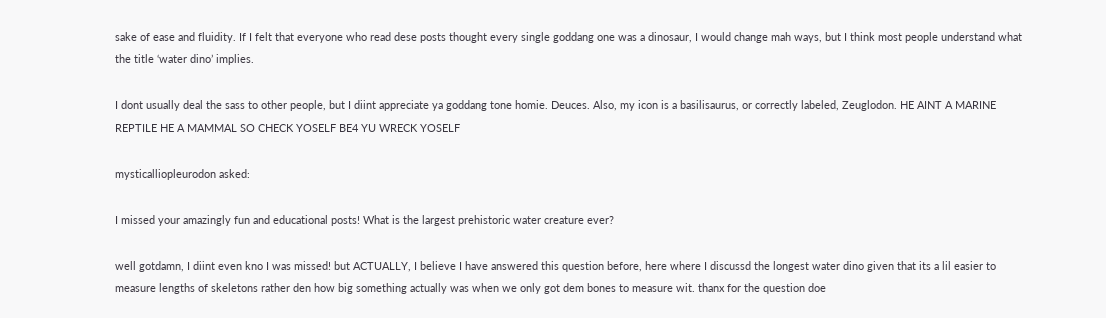sake of ease and fluidity. If I felt that everyone who read dese posts thought every single goddang one was a dinosaur, I would change mah ways, but I think most people understand what the title ‘water dino’ implies.

I dont usually deal the sass to other people, but I diint appreciate ya goddang tone homie. Deuces. Also, my icon is a basilisaurus, or correctly labeled, Zeuglodon. HE AINT A MARINE REPTILE HE A MAMMAL SO CHECK YOSELF BE4 YU WRECK YOSELF

mysticalliopleurodon asked:

I missed your amazingly fun and educational posts! What is the largest prehistoric water creature ever?

well gotdamn, I diint even kno I was missed! but ACTUALLY, I believe I have answered this question before, here where I discussd the longest water dino given that its a lil easier to measure lengths of skeletons rather den how big something actually was when we only got dem bones to measure wit. thanx for the question doe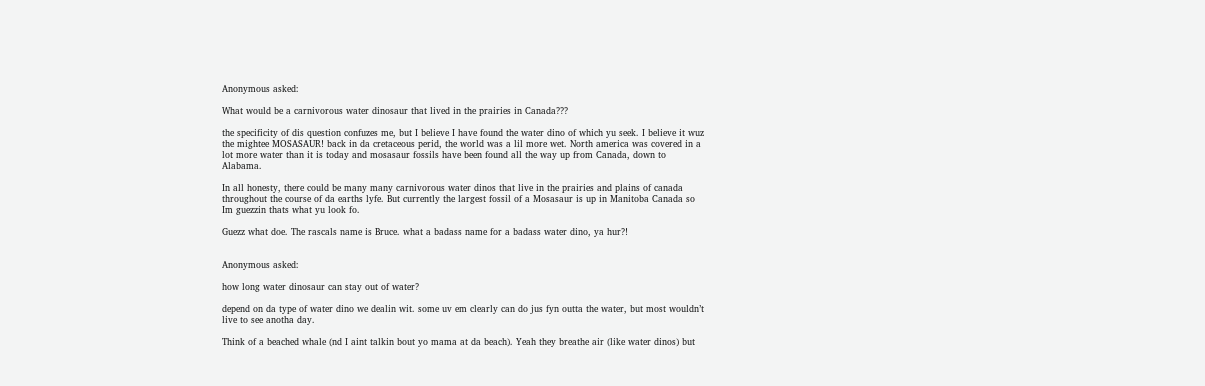Anonymous asked:

What would be a carnivorous water dinosaur that lived in the prairies in Canada???

the specificity of dis question confuzes me, but I believe I have found the water dino of which yu seek. I believe it wuz the mightee MOSASAUR! back in da cretaceous perid, the world was a lil more wet. North america was covered in a lot more water than it is today and mosasaur fossils have been found all the way up from Canada, down to Alabama.

In all honesty, there could be many many carnivorous water dinos that live in the prairies and plains of canada throughout the course of da earths lyfe. But currently the largest fossil of a Mosasaur is up in Manitoba Canada so Im guezzin thats what yu look fo.

Guezz what doe. The rascals name is Bruce. what a badass name for a badass water dino, ya hur?!


Anonymous asked:

how long water dinosaur can stay out of water?

depend on da type of water dino we dealin wit. some uv em clearly can do jus fyn outta the water, but most wouldn’t live to see anotha day.

Think of a beached whale (nd I aint talkin bout yo mama at da beach). Yeah they breathe air (like water dinos) but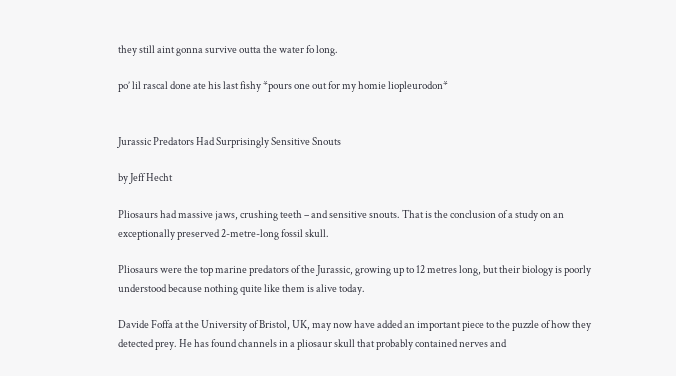they still aint gonna survive outta the water fo long.

po’ lil rascal done ate his last fishy *pours one out for my homie liopleurodon*


Jurassic Predators Had Surprisingly Sensitive Snouts

by Jeff Hecht

Pliosaurs had massive jaws, crushing teeth – and sensitive snouts. That is the conclusion of a study on an exceptionally preserved 2-metre-long fossil skull.

Pliosaurs were the top marine predators of the Jurassic, growing up to 12 metres long, but their biology is poorly understood because nothing quite like them is alive today.

Davide Foffa at the University of Bristol, UK, may now have added an important piece to the puzzle of how they detected prey. He has found channels in a pliosaur skull that probably contained nerves and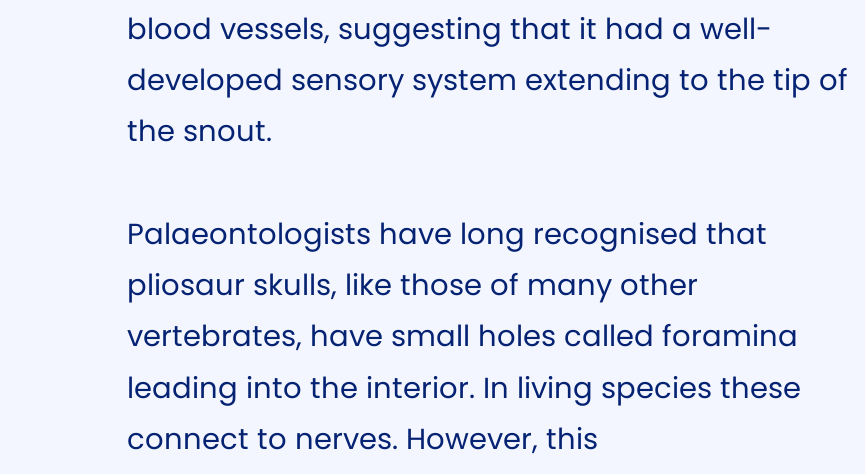blood vessels, suggesting that it had a well-developed sensory system extending to the tip of the snout.

Palaeontologists have long recognised that pliosaur skulls, like those of many other vertebrates, have small holes called foramina leading into the interior. In living species these connect to nerves. However, this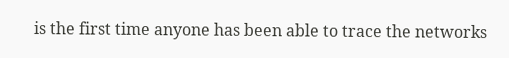is the first time anyone has been able to trace the networks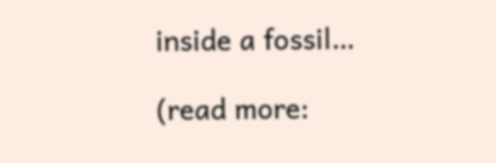inside a fossil…

(read more: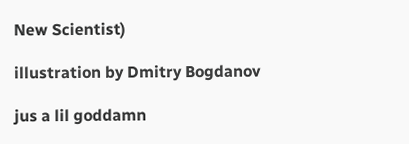New Scientist)

illustration by Dmitry Bogdanov

jus a lil goddamn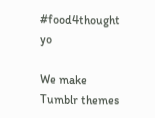#food4thought yo

We make Tumblr themes